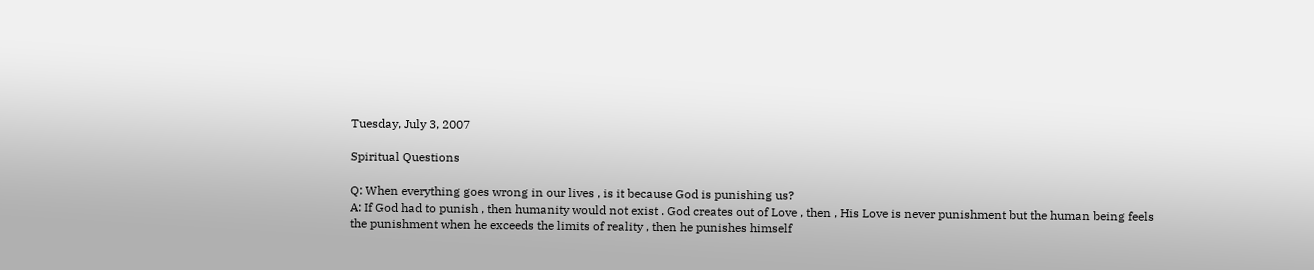Tuesday, July 3, 2007

Spiritual Questions

Q: When everything goes wrong in our lives , is it because God is punishing us?
A: If God had to punish , then humanity would not exist . God creates out of Love , then , His Love is never punishment but the human being feels the punishment when he exceeds the limits of reality , then he punishes himself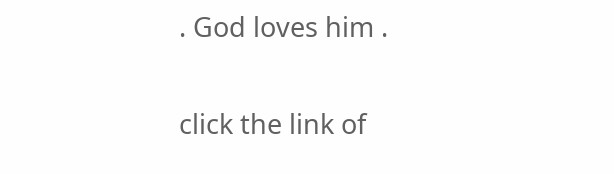. God loves him .

click the link of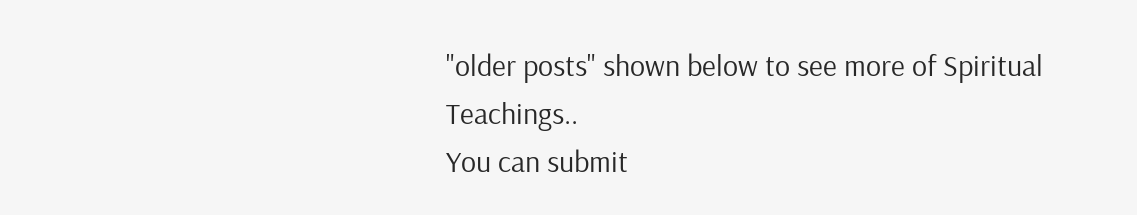"older posts" shown below to see more of Spiritual Teachings..
You can submit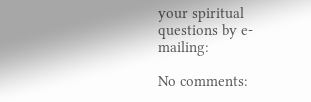your spiritual questions by e-mailing:

No comments: